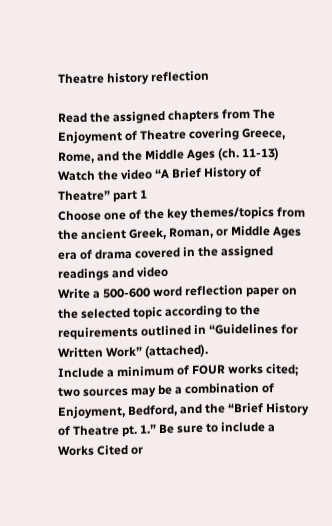Theatre history reflection

Read the assigned chapters from The Enjoyment of Theatre covering Greece, Rome, and the Middle Ages (ch. 11-13)
Watch the video “A Brief History of Theatre” part 1
Choose one of the key themes/topics from the ancient Greek, Roman, or Middle Ages era of drama covered in the assigned readings and video
Write a 500-600 word reflection paper on the selected topic according to the requirements outlined in “Guidelines for Written Work” (attached).
Include a minimum of FOUR works cited; two sources may be a combination of Enjoyment, Bedford, and the “Brief History of Theatre pt. 1.” Be sure to include a Works Cited or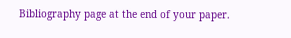Bibliography page at the end of your paper.